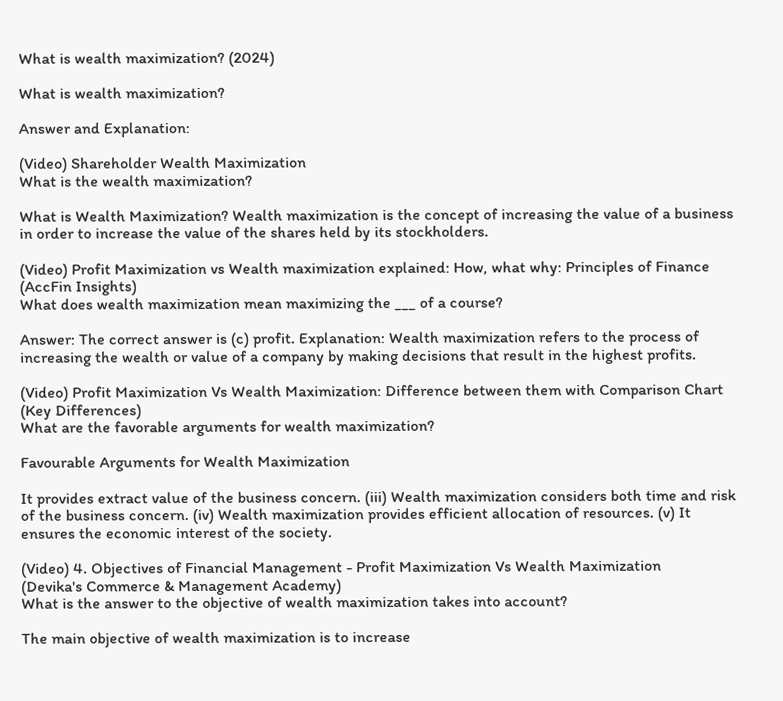What is wealth maximization? (2024)

What is wealth maximization?

Answer and Explanation:

(Video) Shareholder Wealth Maximization
What is the wealth maximization?

What is Wealth Maximization? Wealth maximization is the concept of increasing the value of a business in order to increase the value of the shares held by its stockholders.

(Video) Profit Maximization vs Wealth maximization explained: How, what why: Principles of Finance
(AccFin Insights)
What does wealth maximization mean maximizing the ___ of a course?

Answer: The correct answer is (c) profit. Explanation: Wealth maximization refers to the process of increasing the wealth or value of a company by making decisions that result in the highest profits.

(Video) Profit Maximization Vs Wealth Maximization: Difference between them with Comparison Chart
(Key Differences)
What are the favorable arguments for wealth maximization?

Favourable Arguments for Wealth Maximization

It provides extract value of the business concern. (iii) Wealth maximization considers both time and risk of the business concern. (iv) Wealth maximization provides efficient allocation of resources. (v) It ensures the economic interest of the society.

(Video) 4. Objectives of Financial Management - Profit Maximization Vs Wealth Maximization
(Devika's Commerce & Management Academy)
What is the answer to the objective of wealth maximization takes into account?

The main objective of wealth maximization is to increase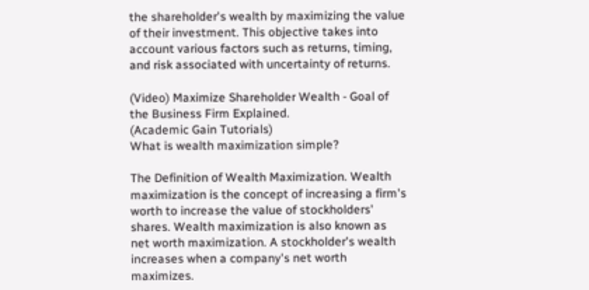the shareholder's wealth by maximizing the value of their investment. This objective takes into account various factors such as returns, timing, and risk associated with uncertainty of returns.

(Video) Maximize Shareholder Wealth - Goal of the Business Firm Explained.
(Academic Gain Tutorials)
What is wealth maximization simple?

The Definition of Wealth Maximization. Wealth maximization is the concept of increasing a firm's worth to increase the value of stockholders' shares. Wealth maximization is also known as net worth maximization. A stockholder's wealth increases when a company's net worth maximizes.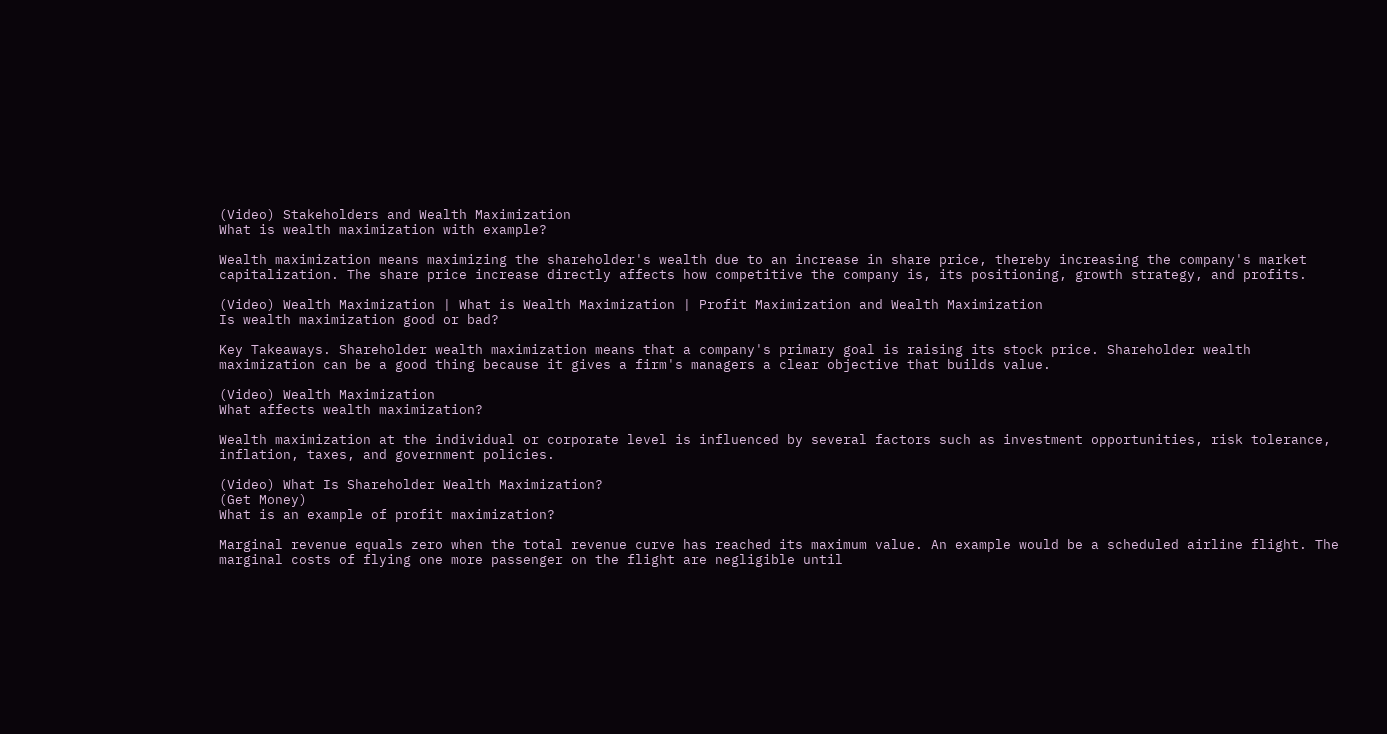(Video) Stakeholders and Wealth Maximization
What is wealth maximization with example?

Wealth maximization means maximizing the shareholder's wealth due to an increase in share price, thereby increasing the company's market capitalization. The share price increase directly affects how competitive the company is, its positioning, growth strategy, and profits.

(Video) Wealth Maximization | What is Wealth Maximization | Profit Maximization and Wealth Maximization
Is wealth maximization good or bad?

Key Takeaways. Shareholder wealth maximization means that a company's primary goal is raising its stock price. Shareholder wealth maximization can be a good thing because it gives a firm's managers a clear objective that builds value.

(Video) Wealth Maximization
What affects wealth maximization?

Wealth maximization at the individual or corporate level is influenced by several factors such as investment opportunities, risk tolerance, inflation, taxes, and government policies.

(Video) What Is Shareholder Wealth Maximization?
(Get Money)
What is an example of profit maximization?

Marginal revenue equals zero when the total revenue curve has reached its maximum value. An example would be a scheduled airline flight. The marginal costs of flying one more passenger on the flight are negligible until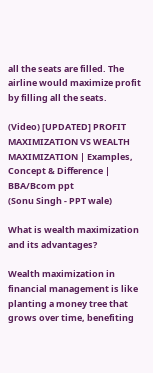all the seats are filled. The airline would maximize profit by filling all the seats.

(Video) [UPDATED] PROFIT MAXIMIZATION VS WEALTH MAXIMIZATION | Examples, Concept & Difference | BBA/Bcom ppt
(Sonu Singh - PPT wale)

What is wealth maximization and its advantages?

Wealth maximization in financial management is like planting a money tree that grows over time, benefiting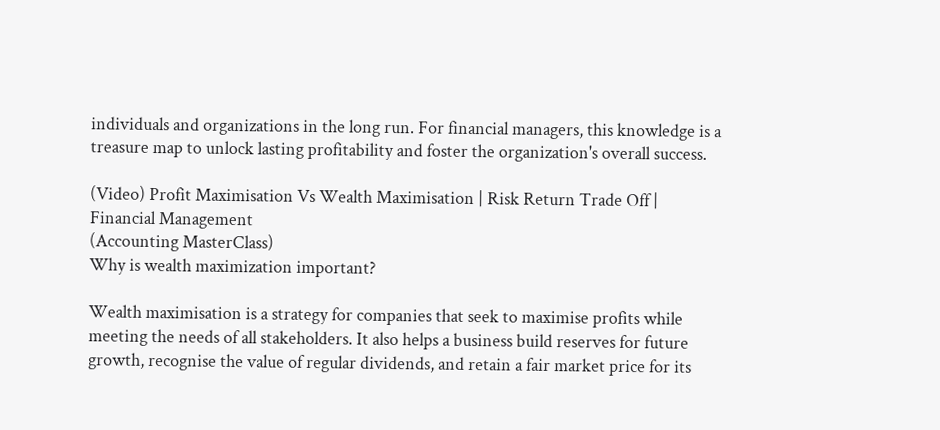individuals and organizations in the long run. For financial managers, this knowledge is a treasure map to unlock lasting profitability and foster the organization's overall success.

(Video) Profit Maximisation Vs Wealth Maximisation | Risk Return Trade Off | Financial Management
(Accounting MasterClass)
Why is wealth maximization important?

Wealth maximisation is a strategy for companies that seek to maximise profits while meeting the needs of all stakeholders. It also helps a business build reserves for future growth, recognise the value of regular dividends, and retain a fair market price for its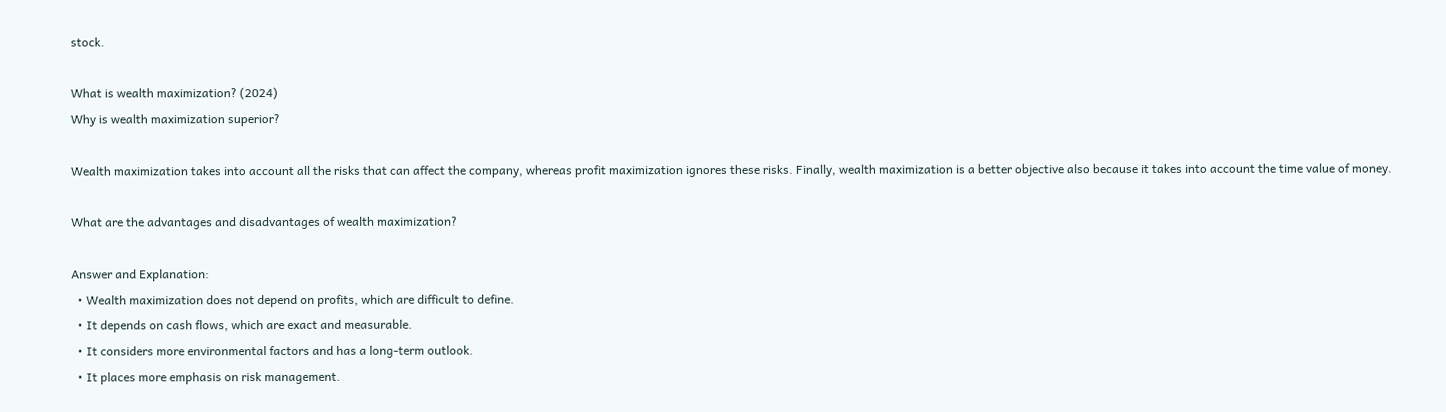stock.

What is wealth maximization? (2024)
Why is wealth maximization superior?

Wealth maximization takes into account all the risks that can affect the company, whereas profit maximization ignores these risks. Finally, wealth maximization is a better objective also because it takes into account the time value of money.

What are the advantages and disadvantages of wealth maximization?

Answer and Explanation:
  • Wealth maximization does not depend on profits, which are difficult to define.
  • It depends on cash flows, which are exact and measurable.
  • It considers more environmental factors and has a long-term outlook.
  • It places more emphasis on risk management.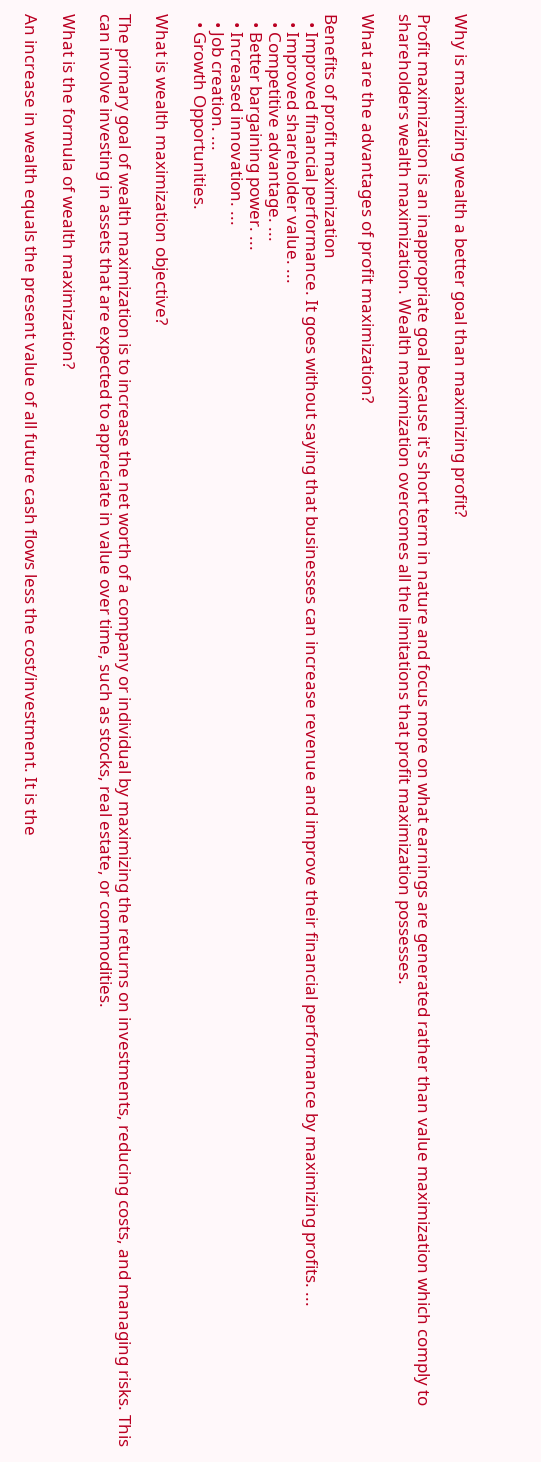Why is maximizing wealth a better goal than maximizing profit?

Profit maximization is an inappropriate goal because it's short term in nature and focus more on what earnings are generated rather than value maximization which comply to shareholders wealth maximization. Wealth maximization overcomes all the limitations that profit maximization possesses.

What are the advantages of profit maximization?

Benefits of profit maximization
  • Improved financial performance. It goes without saying that businesses can increase revenue and improve their financial performance by maximizing profits. ...
  • Improved shareholder value. ...
  • Competitive advantage. ...
  • Better bargaining power. ...
  • Increased innovation. ...
  • Job creation. ...
  • Growth Opportunities.

What is wealth maximization objective?

The primary goal of wealth maximization is to increase the net worth of a company or individual by maximizing the returns on investments, reducing costs, and managing risks. This can involve investing in assets that are expected to appreciate in value over time, such as stocks, real estate, or commodities.

What is the formula of wealth maximization?

An increase in wealth equals the present value of all future cash flows less the cost/investment. It is the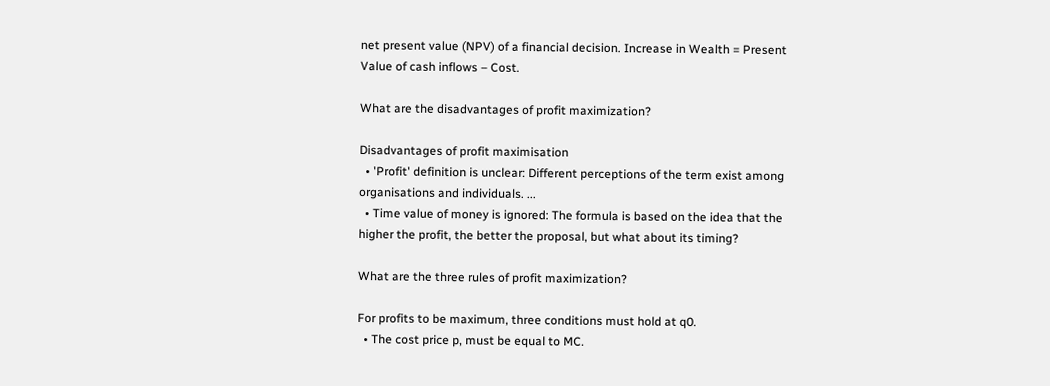net present value (NPV) of a financial decision. Increase in Wealth = Present Value of cash inflows – Cost.

What are the disadvantages of profit maximization?

Disadvantages of profit maximisation
  • 'Profit' definition is unclear: Different perceptions of the term exist among organisations and individuals. ...
  • Time value of money is ignored: The formula is based on the idea that the higher the profit, the better the proposal, but what about its timing?

What are the three rules of profit maximization?

For profits to be maximum, three conditions must hold at q0.
  • The cost price p, must be equal to MC.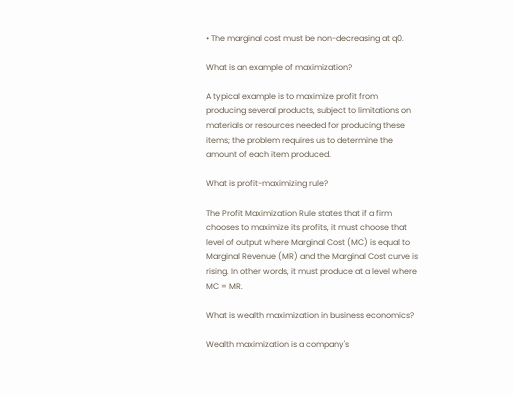• The marginal cost must be non-decreasing at q0.

What is an example of maximization?

A typical example is to maximize profit from producing several products, subject to limitations on materials or resources needed for producing these items; the problem requires us to determine the amount of each item produced.

What is profit-maximizing rule?

The Profit Maximization Rule states that if a firm chooses to maximize its profits, it must choose that level of output where Marginal Cost (MC) is equal to Marginal Revenue (MR) and the Marginal Cost curve is rising. In other words, it must produce at a level where MC = MR.

What is wealth maximization in business economics?

Wealth maximization is a company's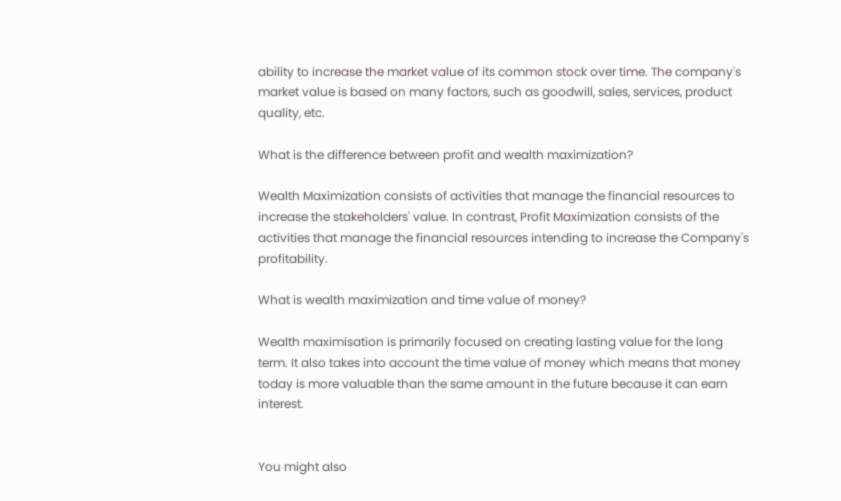ability to increase the market value of its common stock over time. The company's market value is based on many factors, such as goodwill, sales, services, product quality, etc.

What is the difference between profit and wealth maximization?

Wealth Maximization consists of activities that manage the financial resources to increase the stakeholders' value. In contrast, Profit Maximization consists of the activities that manage the financial resources intending to increase the Company's profitability.

What is wealth maximization and time value of money?

Wealth maximisation is primarily focused on creating lasting value for the long term. It also takes into account the time value of money which means that money today is more valuable than the same amount in the future because it can earn interest.


You might also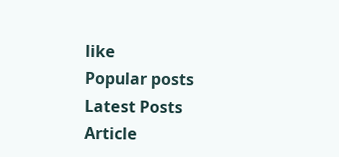like
Popular posts
Latest Posts
Article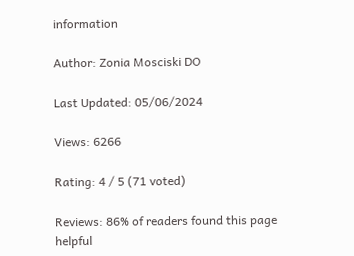information

Author: Zonia Mosciski DO

Last Updated: 05/06/2024

Views: 6266

Rating: 4 / 5 (71 voted)

Reviews: 86% of readers found this page helpful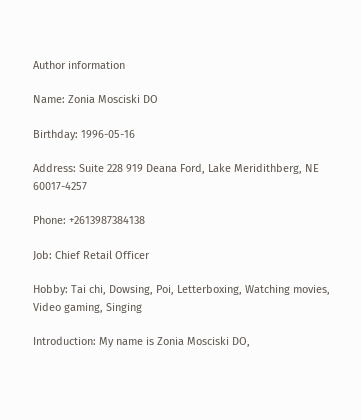Author information

Name: Zonia Mosciski DO

Birthday: 1996-05-16

Address: Suite 228 919 Deana Ford, Lake Meridithberg, NE 60017-4257

Phone: +2613987384138

Job: Chief Retail Officer

Hobby: Tai chi, Dowsing, Poi, Letterboxing, Watching movies, Video gaming, Singing

Introduction: My name is Zonia Mosciski DO,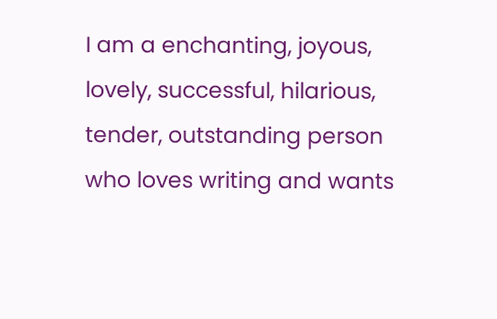I am a enchanting, joyous, lovely, successful, hilarious, tender, outstanding person who loves writing and wants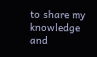to share my knowledge and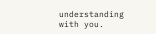understanding with you.